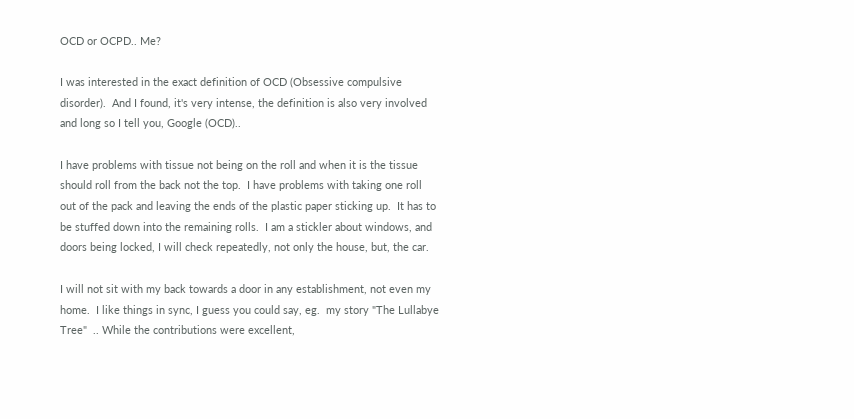OCD or OCPD.. Me?

I was interested in the exact definition of OCD (Obsessive compulsive disorder).  And I found, it's very intense, the definition is also very involved and long so I tell you, Google (OCD)..

I have problems with tissue not being on the roll and when it is the tissue should roll from the back not the top.  I have problems with taking one roll out of the pack and leaving the ends of the plastic paper sticking up.  It has to be stuffed down into the remaining rolls.  I am a stickler about windows, and doors being locked, I will check repeatedly, not only the house, but, the car.

I will not sit with my back towards a door in any establishment, not even my home.  I like things in sync, I guess you could say, eg.  my story "The Lullabye Tree"  .. While the contributions were excellent,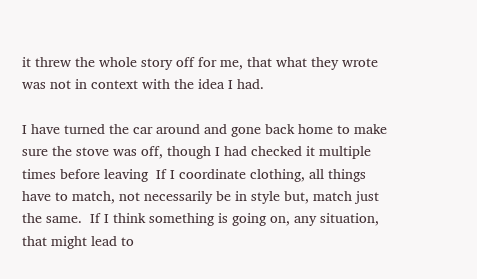it threw the whole story off for me, that what they wrote was not in context with the idea I had.

I have turned the car around and gone back home to make sure the stove was off, though I had checked it multiple times before leaving  If I coordinate clothing, all things have to match, not necessarily be in style but, match just the same.  If I think something is going on, any situation, that might lead to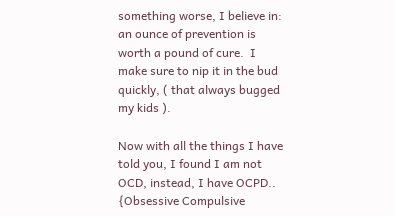something worse, I believe in: an ounce of prevention is worth a pound of cure.  I make sure to nip it in the bud quickly, ( that always bugged my kids ).

Now with all the things I have told you, I found I am not OCD, instead, I have OCPD.. {Obsessive Compulsive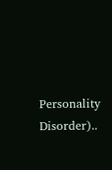Personality Disorder)..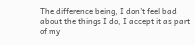The difference being, I don't feel bad about the things I do, I accept it as part of my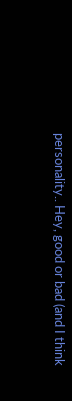personality.. Hey, good or bad (and I think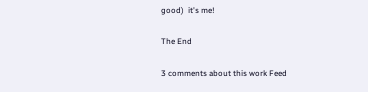good)  it's me!

The End

3 comments about this work Feed